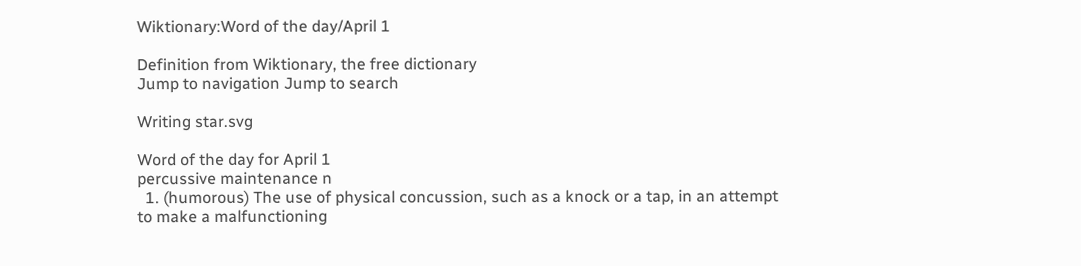Wiktionary:Word of the day/April 1

Definition from Wiktionary, the free dictionary
Jump to navigation Jump to search

Writing star.svg

Word of the day for April 1
percussive maintenance n
  1. (humorous) The use of physical concussion, such as a knock or a tap, in an attempt to make a malfunctioning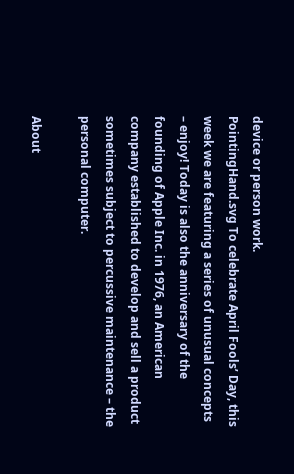device or person work.
PointingHand.svg To celebrate April Fools’ Day, this week we are featuring a series of unusual concepts – enjoy! Today is also the anniversary of the founding of Apple Inc. in 1976, an American company established to develop and sell a product sometimes subject to percussive maintenance – the personal computer.

About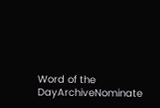Word of the DayArchiveNominate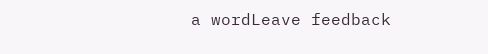a wordLeave feedback